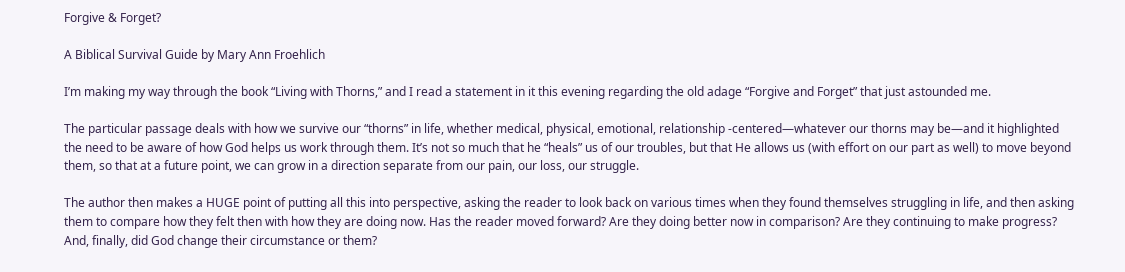Forgive & Forget?

A Biblical Survival Guide by Mary Ann Froehlich

I’m making my way through the book “Living with Thorns,” and I read a statement in it this evening regarding the old adage “Forgive and Forget” that just astounded me.

The particular passage deals with how we survive our “thorns” in life, whether medical, physical, emotional, relationship -centered—whatever our thorns may be—and it highlighted the need to be aware of how God helps us work through them. It’s not so much that he “heals” us of our troubles, but that He allows us (with effort on our part as well) to move beyond them, so that at a future point, we can grow in a direction separate from our pain, our loss, our struggle.

The author then makes a HUGE point of putting all this into perspective, asking the reader to look back on various times when they found themselves struggling in life, and then asking them to compare how they felt then with how they are doing now. Has the reader moved forward? Are they doing better now in comparison? Are they continuing to make progress? And, finally, did God change their circumstance or them?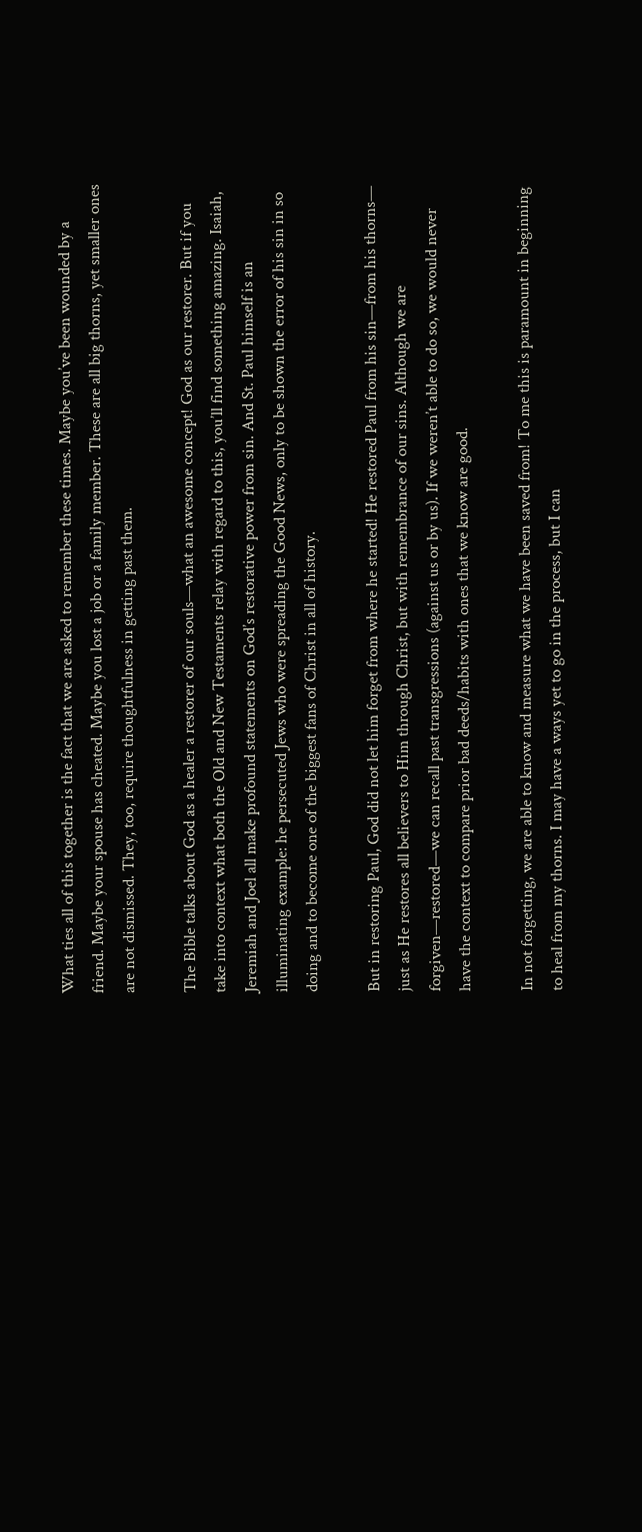What ties all of this together is the fact that we are asked to remember these times. Maybe you’ve been wounded by a friend. Maybe your spouse has cheated. Maybe you lost a job or a family member. These are all big thorns, yet smaller ones are not dismissed. They, too, require thoughtfulness in getting past them.

The Bible talks about God as a healer a restorer of our souls—what an awesome concept! God as our restorer. But if you take into context what both the Old and New Testaments relay with regard to this, you’ll find something amazing. Isaiah, Jeremiah and Joel all make profound statements on God’s restorative power from sin. And St. Paul himself is an illuminating example: he persecuted Jews who were spreading the Good News, only to be shown the error of his sin in so doing and to become one of the biggest fans of Christ in all of history.

But in restoring Paul, God did not let him forget from where he started! He restored Paul from his sin—from his thorns— just as He restores all believers to Him through Christ, but with remembrance of our sins. Although we are forgiven—restored—we can recall past transgressions (against us or by us). If we weren’t able to do so, we would never have the context to compare prior bad deeds/habits with ones that we know are good.

In not forgetting, we are able to know and measure what we have been saved from! To me this is paramount in beginning to heal from my thorns. I may have a ways yet to go in the process, but I can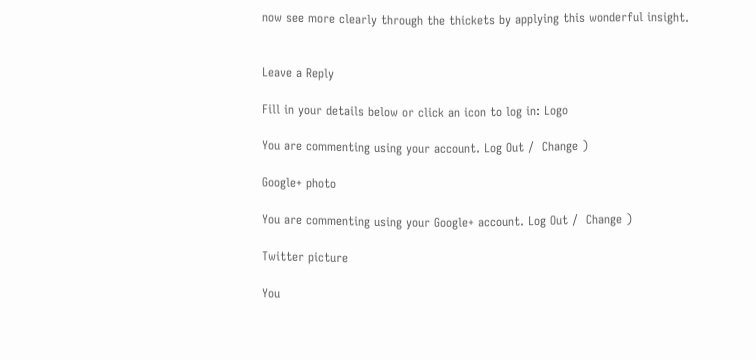now see more clearly through the thickets by applying this wonderful insight.


Leave a Reply

Fill in your details below or click an icon to log in: Logo

You are commenting using your account. Log Out /  Change )

Google+ photo

You are commenting using your Google+ account. Log Out /  Change )

Twitter picture

You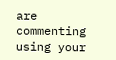are commenting using your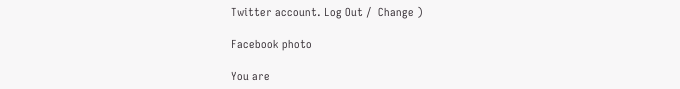Twitter account. Log Out /  Change )

Facebook photo

You are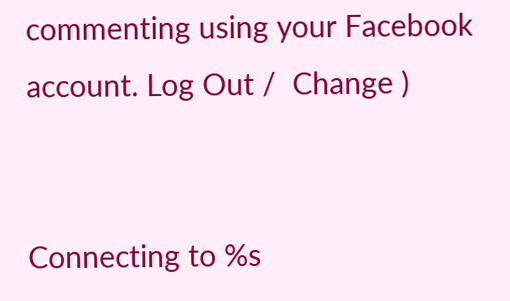commenting using your Facebook account. Log Out /  Change )


Connecting to %s